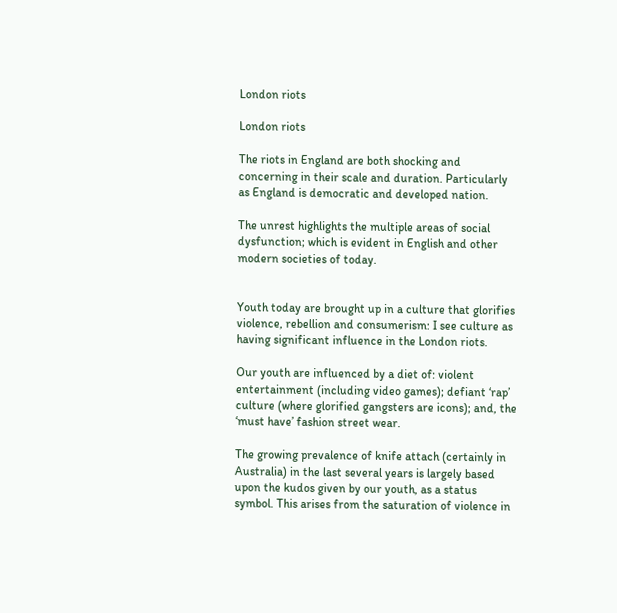London riots

London riots

The riots in England are both shocking and concerning in their scale and duration. Particularly as England is democratic and developed nation.

The unrest highlights the multiple areas of social dysfunction; which is evident in English and other modern societies of today.


Youth today are brought up in a culture that glorifies violence, rebellion and consumerism: I see culture as having significant influence in the London riots.

Our youth are influenced by a diet of: violent entertainment (including video games); defiant ‘rap’ culture (where glorified gangsters are icons); and, the ‘must have’ fashion street wear.

The growing prevalence of knife attach (certainly in Australia) in the last several years is largely based upon the kudos given by our youth, as a status symbol. This arises from the saturation of violence in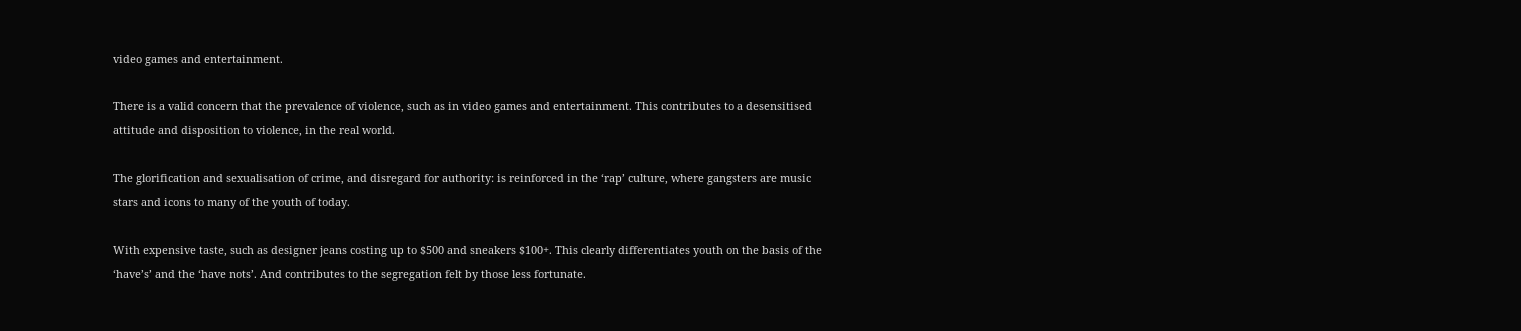video games and entertainment.

There is a valid concern that the prevalence of violence, such as in video games and entertainment. This contributes to a desensitised attitude and disposition to violence, in the real world.

The glorification and sexualisation of crime, and disregard for authority: is reinforced in the ‘rap’ culture, where gangsters are music stars and icons to many of the youth of today.

With expensive taste, such as designer jeans costing up to $500 and sneakers $100+. This clearly differentiates youth on the basis of the ‘have’s’ and the ‘have nots’. And contributes to the segregation felt by those less fortunate.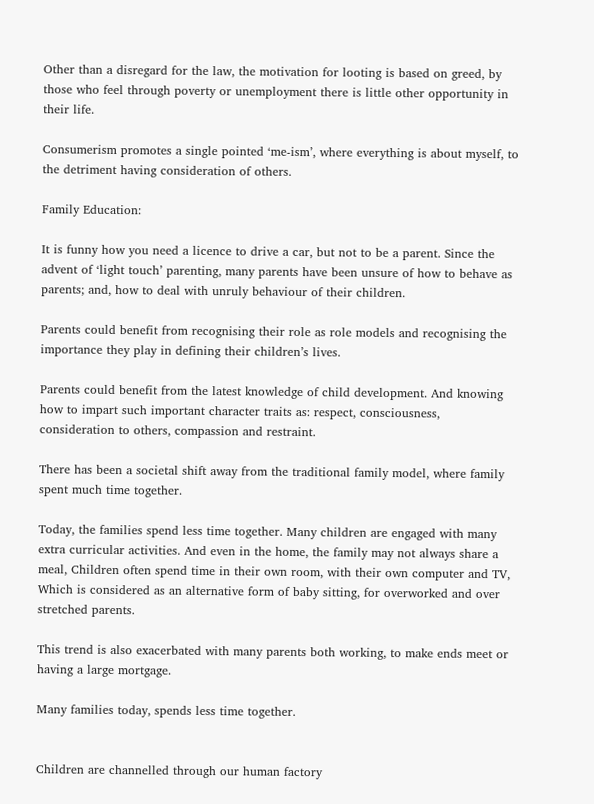Other than a disregard for the law, the motivation for looting is based on greed, by those who feel through poverty or unemployment there is little other opportunity in their life.

Consumerism promotes a single pointed ‘me-ism’, where everything is about myself, to the detriment having consideration of others.

Family Education:

It is funny how you need a licence to drive a car, but not to be a parent. Since the advent of ‘light touch’ parenting, many parents have been unsure of how to behave as parents; and, how to deal with unruly behaviour of their children.

Parents could benefit from recognising their role as role models and recognising the importance they play in defining their children’s lives.

Parents could benefit from the latest knowledge of child development. And knowing how to impart such important character traits as: respect, consciousness, consideration to others, compassion and restraint.

There has been a societal shift away from the traditional family model, where family spent much time together.

Today, the families spend less time together. Many children are engaged with many extra curricular activities. And even in the home, the family may not always share a meal, Children often spend time in their own room, with their own computer and TV, Which is considered as an alternative form of baby sitting, for overworked and over stretched parents.

This trend is also exacerbated with many parents both working, to make ends meet or having a large mortgage.

Many families today, spends less time together.


Children are channelled through our human factory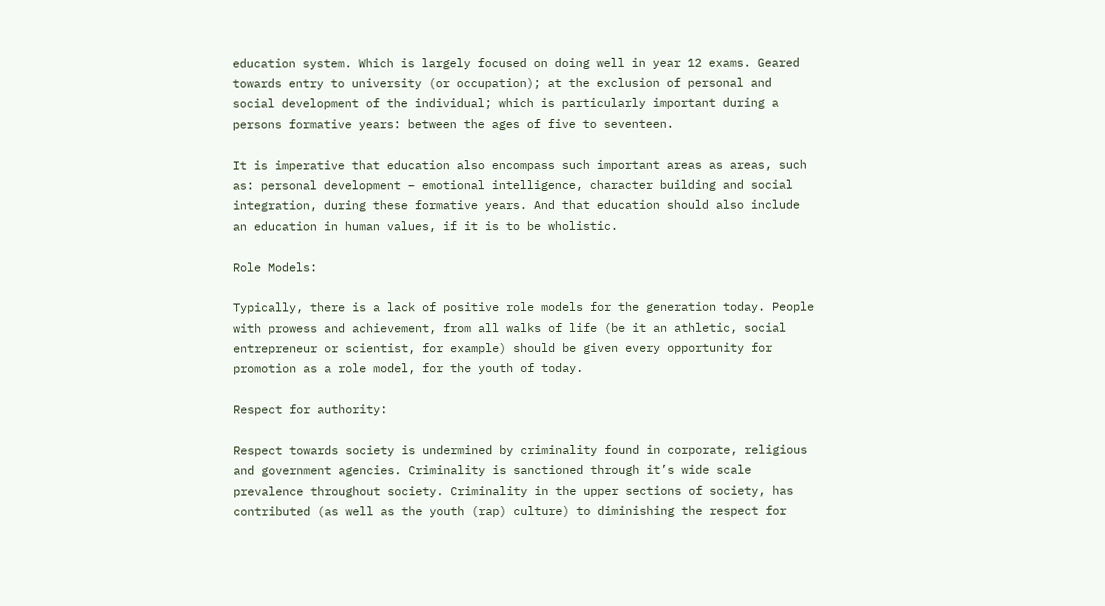education system. Which is largely focused on doing well in year 12 exams. Geared towards entry to university (or occupation); at the exclusion of personal and social development of the individual; which is particularly important during a persons formative years: between the ages of five to seventeen.

It is imperative that education also encompass such important areas as areas, such as: personal development – emotional intelligence, character building and social integration, during these formative years. And that education should also include an education in human values, if it is to be wholistic.

Role Models:

Typically, there is a lack of positive role models for the generation today. People with prowess and achievement, from all walks of life (be it an athletic, social entrepreneur or scientist, for example) should be given every opportunity for promotion as a role model, for the youth of today.

Respect for authority:

Respect towards society is undermined by criminality found in corporate, religious and government agencies. Criminality is sanctioned through it’s wide scale prevalence throughout society. Criminality in the upper sections of society, has contributed (as well as the youth (rap) culture) to diminishing the respect for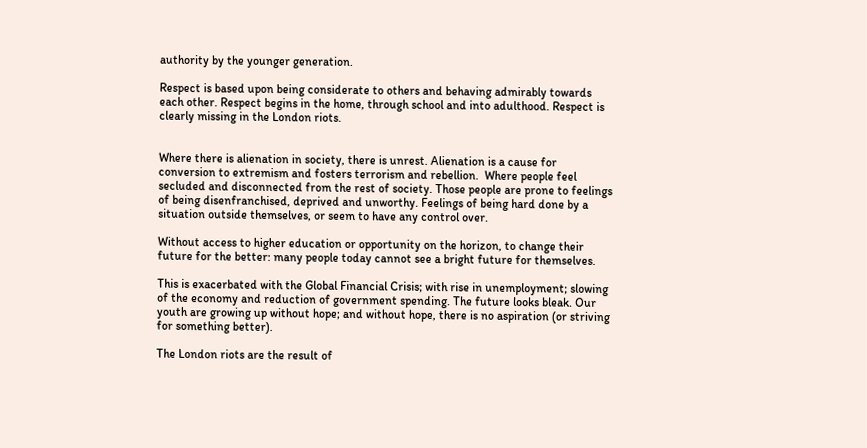authority by the younger generation.

Respect is based upon being considerate to others and behaving admirably towards each other. Respect begins in the home, through school and into adulthood. Respect is clearly missing in the London riots.


Where there is alienation in society, there is unrest. Alienation is a cause for conversion to extremism and fosters terrorism and rebellion.  Where people feel secluded and disconnected from the rest of society. Those people are prone to feelings of being disenfranchised, deprived and unworthy. Feelings of being hard done by a situation outside themselves, or seem to have any control over.

Without access to higher education or opportunity on the horizon, to change their future for the better: many people today cannot see a bright future for themselves.

This is exacerbated with the Global Financial Crisis; with rise in unemployment; slowing of the economy and reduction of government spending. The future looks bleak. Our youth are growing up without hope; and without hope, there is no aspiration (or striving for something better).

The London riots are the result of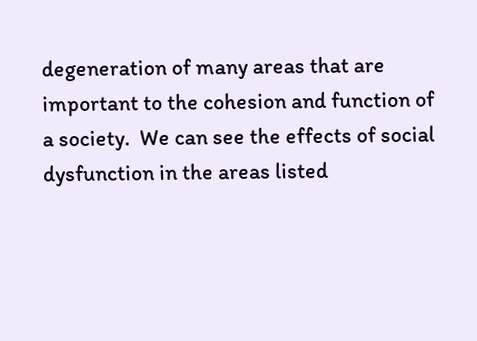degeneration of many areas that are important to the cohesion and function of a society.  We can see the effects of social dysfunction in the areas listed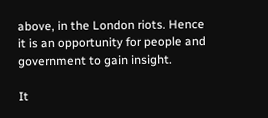above, in the London riots. Hence it is an opportunity for people and government to gain insight.

It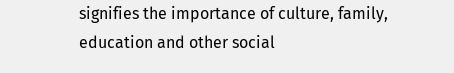signifies the importance of culture, family, education and other social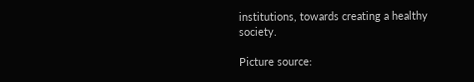institutions, towards creating a healthy society.

Picture source: